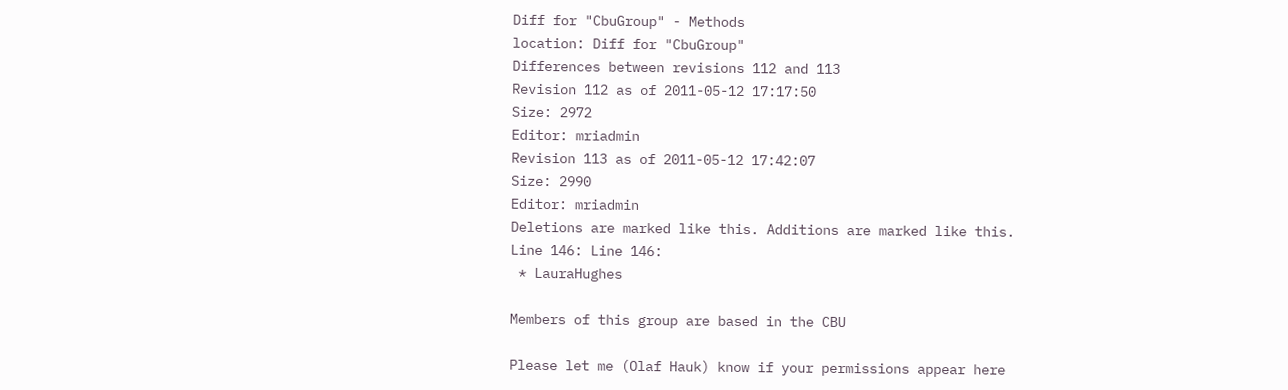Diff for "CbuGroup" - Methods
location: Diff for "CbuGroup"
Differences between revisions 112 and 113
Revision 112 as of 2011-05-12 17:17:50
Size: 2972
Editor: mriadmin
Revision 113 as of 2011-05-12 17:42:07
Size: 2990
Editor: mriadmin
Deletions are marked like this. Additions are marked like this.
Line 146: Line 146:
 * LauraHughes

Members of this group are based in the CBU

Please let me (Olaf Hauk) know if your permissions appear here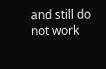and still do not work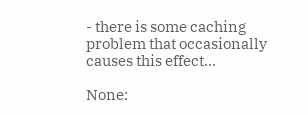- there is some caching problem that occasionally causes this effect...

None: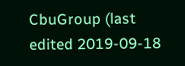CbuGroup (last edited 2019-09-18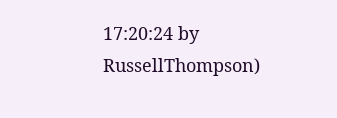17:20:24 by RussellThompson)